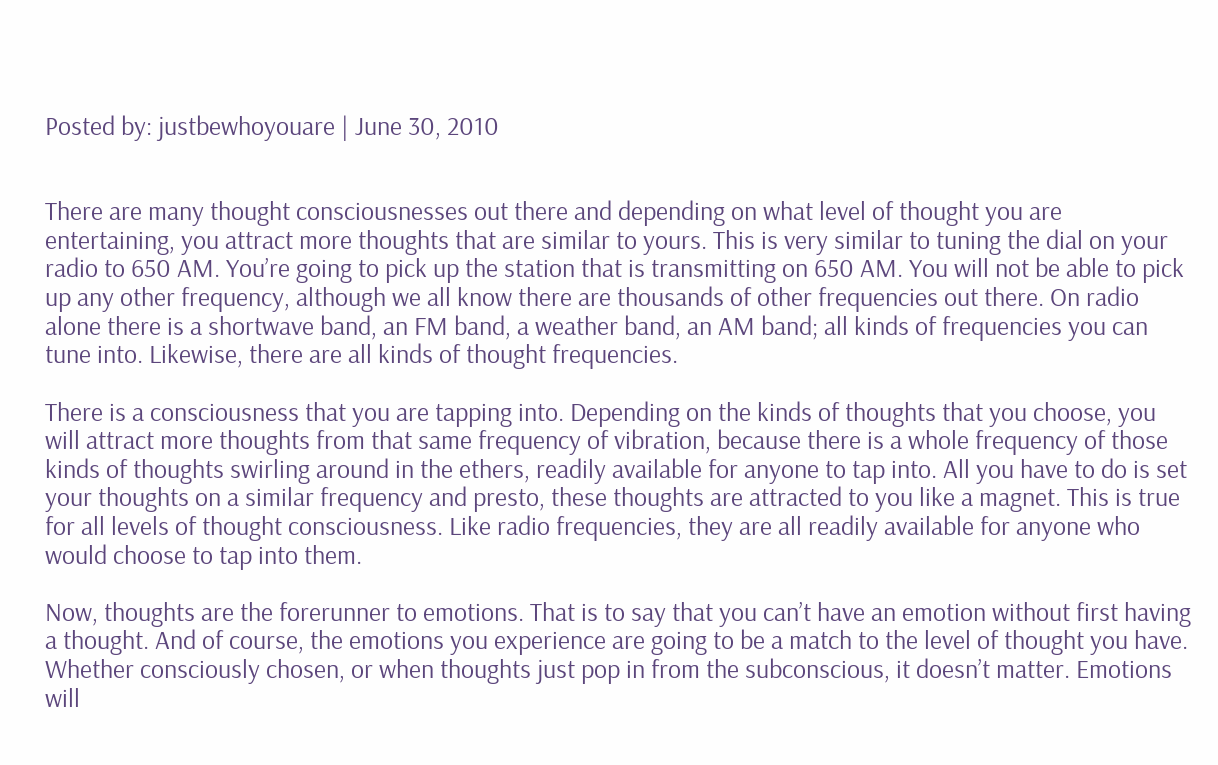Posted by: justbewhoyouare | June 30, 2010


There are many thought consciousnesses out there and depending on what level of thought you are entertaining, you attract more thoughts that are similar to yours. This is very similar to tuning the dial on your radio to 650 AM. You’re going to pick up the station that is transmitting on 650 AM. You will not be able to pick up any other frequency, although we all know there are thousands of other frequencies out there. On radio alone there is a shortwave band, an FM band, a weather band, an AM band; all kinds of frequencies you can tune into. Likewise, there are all kinds of thought frequencies.

There is a consciousness that you are tapping into. Depending on the kinds of thoughts that you choose, you will attract more thoughts from that same frequency of vibration, because there is a whole frequency of those kinds of thoughts swirling around in the ethers, readily available for anyone to tap into. All you have to do is set your thoughts on a similar frequency and presto, these thoughts are attracted to you like a magnet. This is true for all levels of thought consciousness. Like radio frequencies, they are all readily available for anyone who would choose to tap into them.

Now, thoughts are the forerunner to emotions. That is to say that you can’t have an emotion without first having a thought. And of course, the emotions you experience are going to be a match to the level of thought you have. Whether consciously chosen, or when thoughts just pop in from the subconscious, it doesn’t matter. Emotions will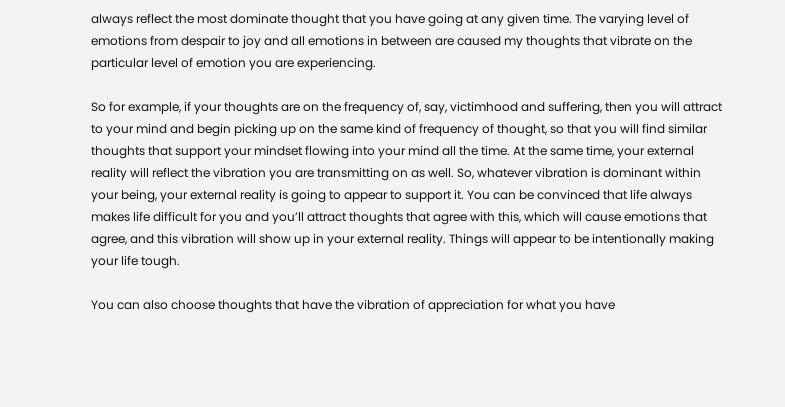always reflect the most dominate thought that you have going at any given time. The varying level of emotions from despair to joy and all emotions in between are caused my thoughts that vibrate on the particular level of emotion you are experiencing.

So for example, if your thoughts are on the frequency of, say, victimhood and suffering, then you will attract to your mind and begin picking up on the same kind of frequency of thought, so that you will find similar thoughts that support your mindset flowing into your mind all the time. At the same time, your external reality will reflect the vibration you are transmitting on as well. So, whatever vibration is dominant within your being, your external reality is going to appear to support it. You can be convinced that life always makes life difficult for you and you’ll attract thoughts that agree with this, which will cause emotions that agree, and this vibration will show up in your external reality. Things will appear to be intentionally making your life tough.

You can also choose thoughts that have the vibration of appreciation for what you have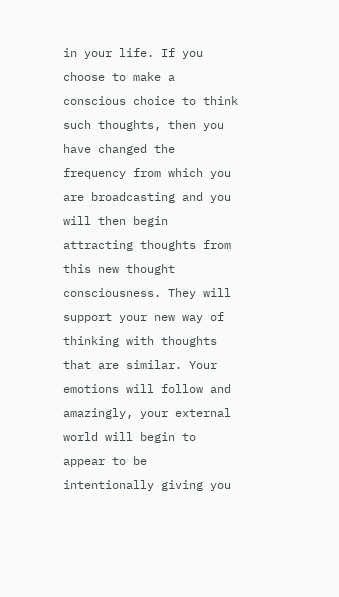in your life. If you choose to make a conscious choice to think such thoughts, then you have changed the frequency from which you are broadcasting and you will then begin attracting thoughts from this new thought consciousness. They will support your new way of thinking with thoughts that are similar. Your emotions will follow and amazingly, your external world will begin to appear to be intentionally giving you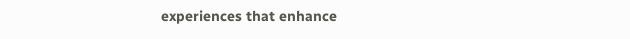experiences that enhance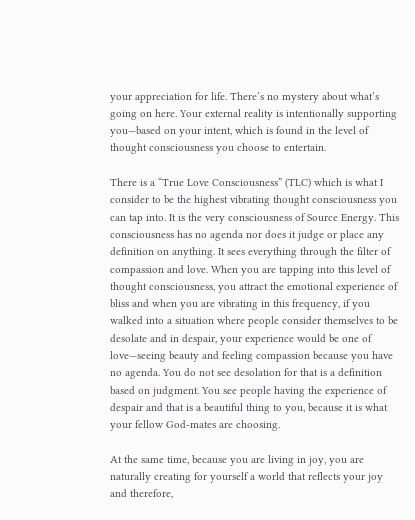your appreciation for life. There’s no mystery about what’s going on here. Your external reality is intentionally supporting you—based on your intent, which is found in the level of thought consciousness you choose to entertain.

There is a “True Love Consciousness” (TLC) which is what I consider to be the highest vibrating thought consciousness you can tap into. It is the very consciousness of Source Energy. This consciousness has no agenda nor does it judge or place any definition on anything. It sees everything through the filter of compassion and love. When you are tapping into this level of thought consciousness, you attract the emotional experience of bliss and when you are vibrating in this frequency, if you walked into a situation where people consider themselves to be desolate and in despair, your experience would be one of love—seeing beauty and feeling compassion because you have no agenda. You do not see desolation for that is a definition based on judgment. You see people having the experience of despair and that is a beautiful thing to you, because it is what your fellow God-mates are choosing.

At the same time, because you are living in joy, you are naturally creating for yourself a world that reflects your joy and therefore,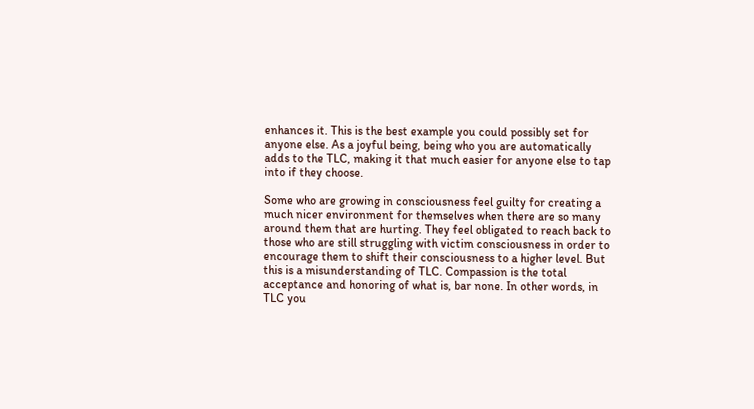enhances it. This is the best example you could possibly set for anyone else. As a joyful being, being who you are automatically adds to the TLC, making it that much easier for anyone else to tap into if they choose.

Some who are growing in consciousness feel guilty for creating a much nicer environment for themselves when there are so many around them that are hurting. They feel obligated to reach back to those who are still struggling with victim consciousness in order to encourage them to shift their consciousness to a higher level. But this is a misunderstanding of TLC. Compassion is the total acceptance and honoring of what is, bar none. In other words, in TLC you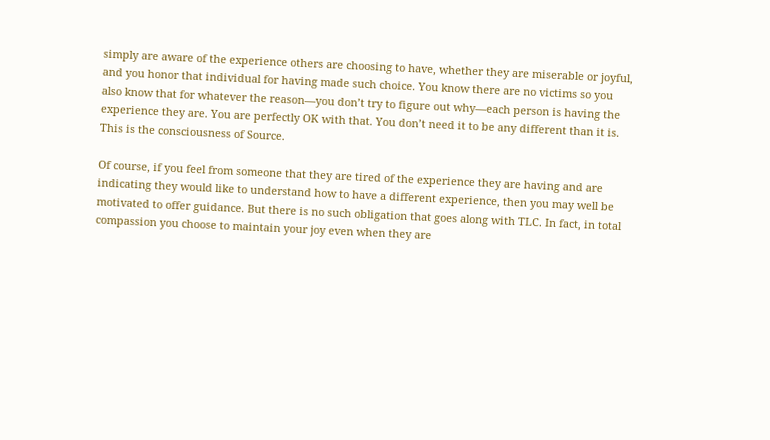simply are aware of the experience others are choosing to have, whether they are miserable or joyful, and you honor that individual for having made such choice. You know there are no victims so you also know that for whatever the reason—you don’t try to figure out why—each person is having the experience they are. You are perfectly OK with that. You don’t need it to be any different than it is. This is the consciousness of Source.

Of course, if you feel from someone that they are tired of the experience they are having and are indicating they would like to understand how to have a different experience, then you may well be motivated to offer guidance. But there is no such obligation that goes along with TLC. In fact, in total compassion you choose to maintain your joy even when they are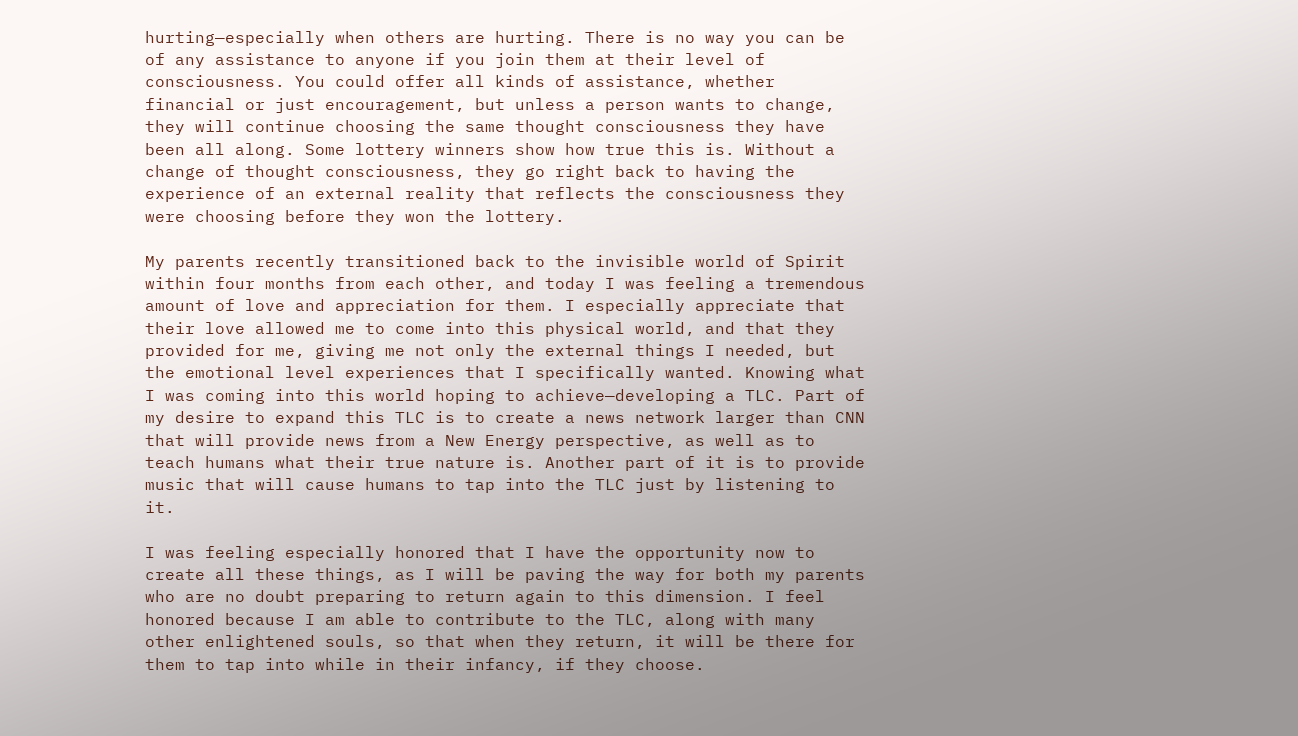hurting—especially when others are hurting. There is no way you can be of any assistance to anyone if you join them at their level of consciousness. You could offer all kinds of assistance, whether financial or just encouragement, but unless a person wants to change, they will continue choosing the same thought consciousness they have been all along. Some lottery winners show how true this is. Without a change of thought consciousness, they go right back to having the experience of an external reality that reflects the consciousness they were choosing before they won the lottery.

My parents recently transitioned back to the invisible world of Spirit within four months from each other, and today I was feeling a tremendous amount of love and appreciation for them. I especially appreciate that their love allowed me to come into this physical world, and that they provided for me, giving me not only the external things I needed, but the emotional level experiences that I specifically wanted. Knowing what I was coming into this world hoping to achieve—developing a TLC. Part of my desire to expand this TLC is to create a news network larger than CNN that will provide news from a New Energy perspective, as well as to teach humans what their true nature is. Another part of it is to provide music that will cause humans to tap into the TLC just by listening to it.

I was feeling especially honored that I have the opportunity now to create all these things, as I will be paving the way for both my parents who are no doubt preparing to return again to this dimension. I feel honored because I am able to contribute to the TLC, along with many other enlightened souls, so that when they return, it will be there for them to tap into while in their infancy, if they choose.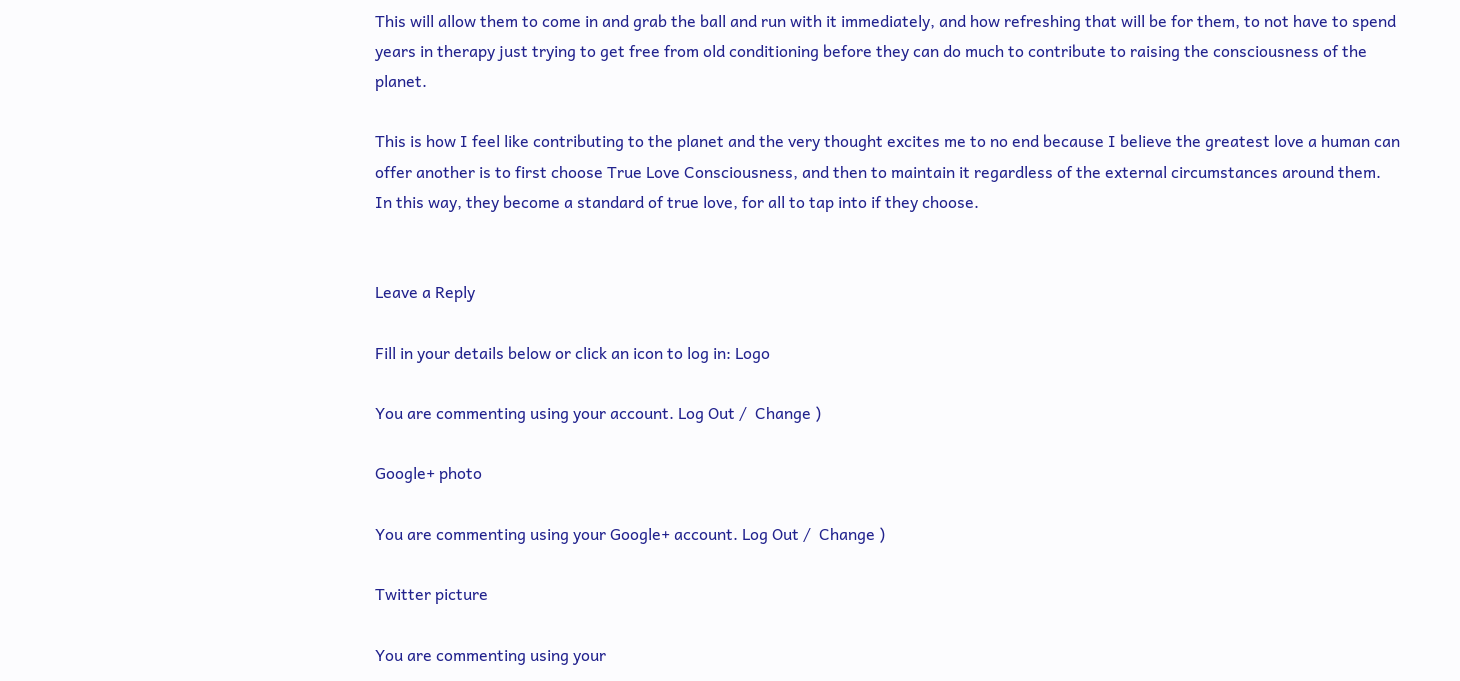This will allow them to come in and grab the ball and run with it immediately, and how refreshing that will be for them, to not have to spend years in therapy just trying to get free from old conditioning before they can do much to contribute to raising the consciousness of the planet.

This is how I feel like contributing to the planet and the very thought excites me to no end because I believe the greatest love a human can offer another is to first choose True Love Consciousness, and then to maintain it regardless of the external circumstances around them. In this way, they become a standard of true love, for all to tap into if they choose.


Leave a Reply

Fill in your details below or click an icon to log in: Logo

You are commenting using your account. Log Out /  Change )

Google+ photo

You are commenting using your Google+ account. Log Out /  Change )

Twitter picture

You are commenting using your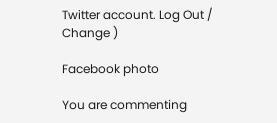Twitter account. Log Out /  Change )

Facebook photo

You are commenting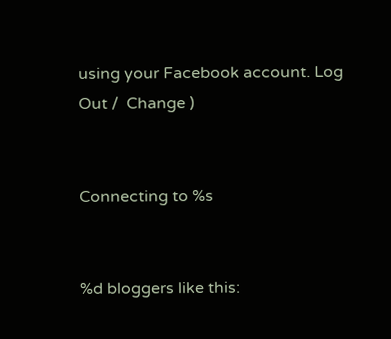using your Facebook account. Log Out /  Change )


Connecting to %s


%d bloggers like this: